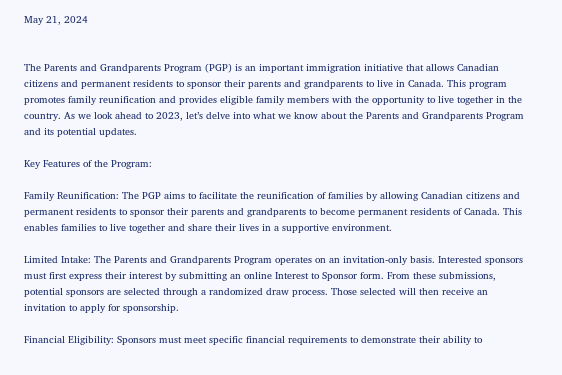May 21, 2024


The Parents and Grandparents Program (PGP) is an important immigration initiative that allows Canadian citizens and permanent residents to sponsor their parents and grandparents to live in Canada. This program promotes family reunification and provides eligible family members with the opportunity to live together in the country. As we look ahead to 2023, let’s delve into what we know about the Parents and Grandparents Program and its potential updates.

Key Features of the Program:

Family Reunification: The PGP aims to facilitate the reunification of families by allowing Canadian citizens and permanent residents to sponsor their parents and grandparents to become permanent residents of Canada. This enables families to live together and share their lives in a supportive environment.

Limited Intake: The Parents and Grandparents Program operates on an invitation-only basis. Interested sponsors must first express their interest by submitting an online Interest to Sponsor form. From these submissions, potential sponsors are selected through a randomized draw process. Those selected will then receive an invitation to apply for sponsorship.

Financial Eligibility: Sponsors must meet specific financial requirements to demonstrate their ability to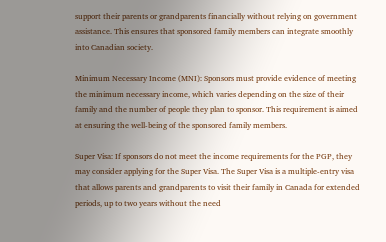support their parents or grandparents financially without relying on government assistance. This ensures that sponsored family members can integrate smoothly into Canadian society.

Minimum Necessary Income (MNI): Sponsors must provide evidence of meeting the minimum necessary income, which varies depending on the size of their family and the number of people they plan to sponsor. This requirement is aimed at ensuring the well-being of the sponsored family members.

Super Visa: If sponsors do not meet the income requirements for the PGP, they may consider applying for the Super Visa. The Super Visa is a multiple-entry visa that allows parents and grandparents to visit their family in Canada for extended periods, up to two years without the need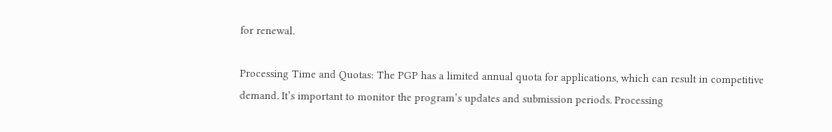for renewal.

Processing Time and Quotas: The PGP has a limited annual quota for applications, which can result in competitive demand. It’s important to monitor the program’s updates and submission periods. Processing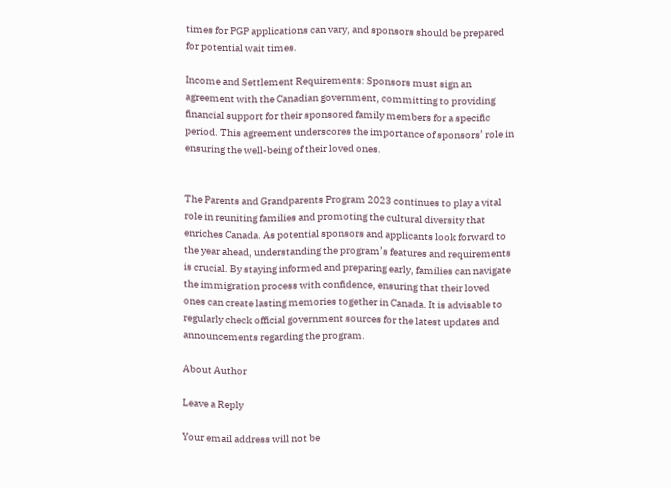times for PGP applications can vary, and sponsors should be prepared for potential wait times.

Income and Settlement Requirements: Sponsors must sign an agreement with the Canadian government, committing to providing financial support for their sponsored family members for a specific period. This agreement underscores the importance of sponsors’ role in ensuring the well-being of their loved ones.


The Parents and Grandparents Program 2023 continues to play a vital role in reuniting families and promoting the cultural diversity that enriches Canada. As potential sponsors and applicants look forward to the year ahead, understanding the program’s features and requirements is crucial. By staying informed and preparing early, families can navigate the immigration process with confidence, ensuring that their loved ones can create lasting memories together in Canada. It is advisable to regularly check official government sources for the latest updates and announcements regarding the program.

About Author

Leave a Reply

Your email address will not be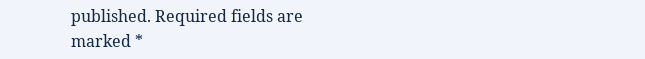published. Required fields are marked *